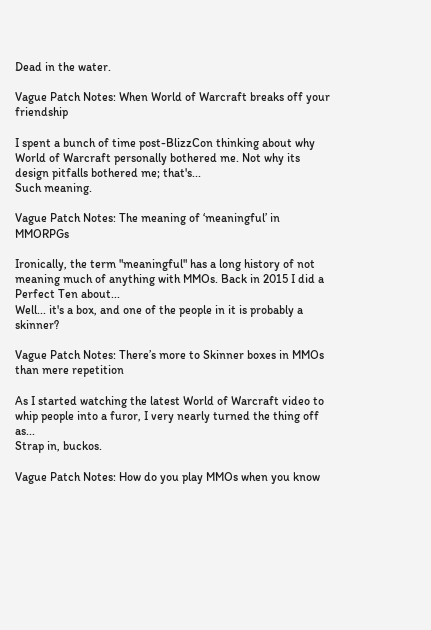Dead in the water.

Vague Patch Notes: When World of Warcraft breaks off your friendship

I spent a bunch of time post-BlizzCon thinking about why World of Warcraft personally bothered me. Not why its design pitfalls bothered me; that's...
Such meaning.

Vague Patch Notes: The meaning of ‘meaningful’ in MMORPGs

Ironically, the term "meaningful" has a long history of not meaning much of anything with MMOs. Back in 2015 I did a Perfect Ten about...
Well... it's a box, and one of the people in it is probably a skinner?

Vague Patch Notes: There’s more to Skinner boxes in MMOs than mere repetition

As I started watching the latest World of Warcraft video to whip people into a furor, I very nearly turned the thing off as...
Strap in, buckos.

Vague Patch Notes: How do you play MMOs when you know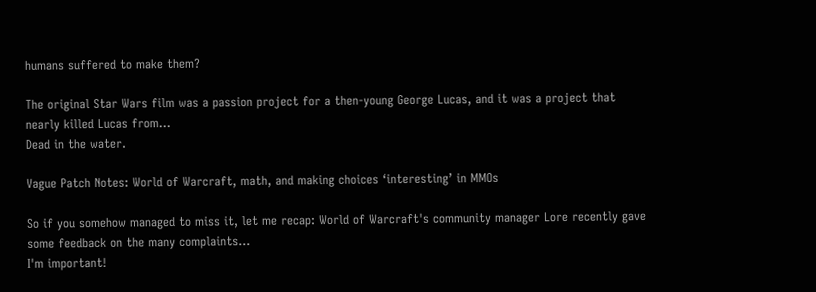humans suffered to make them?

The original Star Wars film was a passion project for a then-young George Lucas, and it was a project that nearly killed Lucas from...
Dead in the water.

Vague Patch Notes: World of Warcraft, math, and making choices ‘interesting’ in MMOs

So if you somehow managed to miss it, let me recap: World of Warcraft's community manager Lore recently gave some feedback on the many complaints...
I'm important!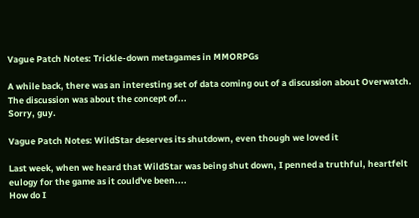Vague Patch Notes: Trickle-down metagames in MMORPGs

A while back, there was an interesting set of data coming out of a discussion about Overwatch. The discussion was about the concept of...
Sorry, guy.

Vague Patch Notes: WildStar deserves its shutdown, even though we loved it

Last week, when we heard that WildStar was being shut down, I penned a truthful, heartfelt eulogy for the game as it could've been....
How do I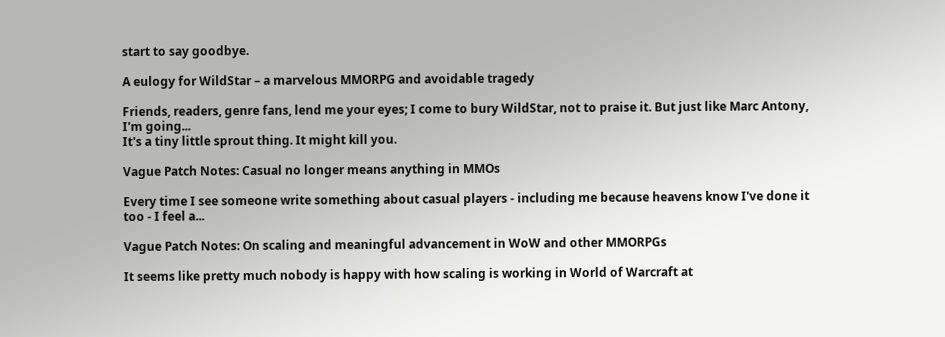start to say goodbye.

A eulogy for WildStar – a marvelous MMORPG and avoidable tragedy

Friends, readers, genre fans, lend me your eyes; I come to bury WildStar, not to praise it. But just like Marc Antony, I'm going...
It's a tiny little sprout thing. It might kill you.

Vague Patch Notes: Casual no longer means anything in MMOs

Every time I see someone write something about casual players - including me because heavens know I've done it too - I feel a...

Vague Patch Notes: On scaling and meaningful advancement in WoW and other MMORPGs

It seems like pretty much nobody is happy with how scaling is working in World of Warcraft at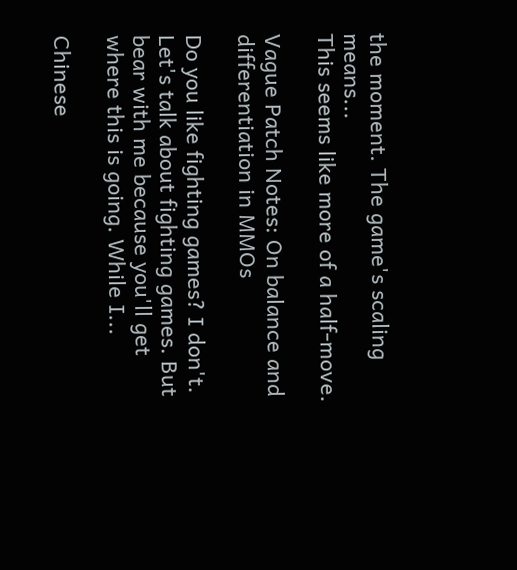the moment. The game's scaling means...
This seems like more of a half-move.

Vague Patch Notes: On balance and differentiation in MMOs

Do you like fighting games? I don't. Let's talk about fighting games. But bear with me because you'll get where this is going. While I...

Chinese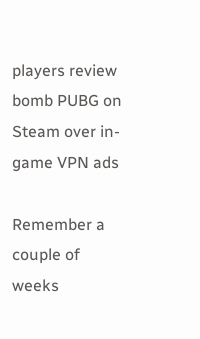players review bomb PUBG on Steam over in-game VPN ads

Remember a couple of weeks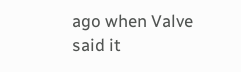ago when Valve said it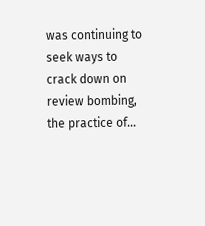was continuing to seek ways to crack down on review bombing, the practice of...